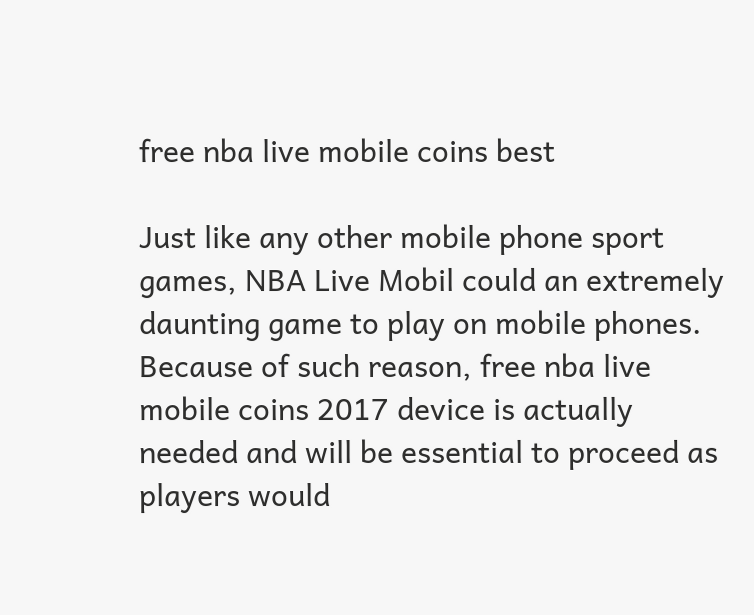free nba live mobile coins best

Just like any other mobile phone sport games, NBA Live Mobil could an extremely daunting game to play on mobile phones. Because of such reason, free nba live mobile coins 2017 device is actually needed and will be essential to proceed as players would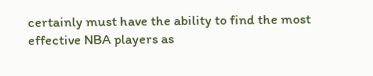certainly must have the ability to find the most effective NBA players as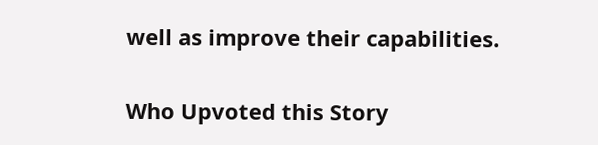well as improve their capabilities.

Who Upvoted this Story